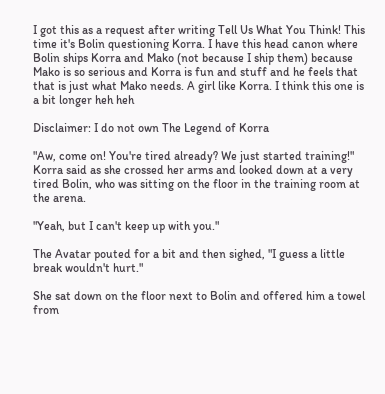I got this as a request after writing Tell Us What You Think! This time it's Bolin questioning Korra. I have this head canon where Bolin ships Korra and Mako (not because I ship them) because Mako is so serious and Korra is fun and stuff and he feels that that is just what Mako needs. A girl like Korra. I think this one is a bit longer heh heh

Disclaimer: I do not own The Legend of Korra

"Aw, come on! You're tired already? We just started training!" Korra said as she crossed her arms and looked down at a very tired Bolin, who was sitting on the floor in the training room at the arena.

"Yeah, but I can't keep up with you."

The Avatar pouted for a bit and then sighed, "I guess a little break wouldn't hurt."

She sat down on the floor next to Bolin and offered him a towel from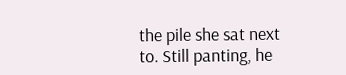the pile she sat next to. Still panting, he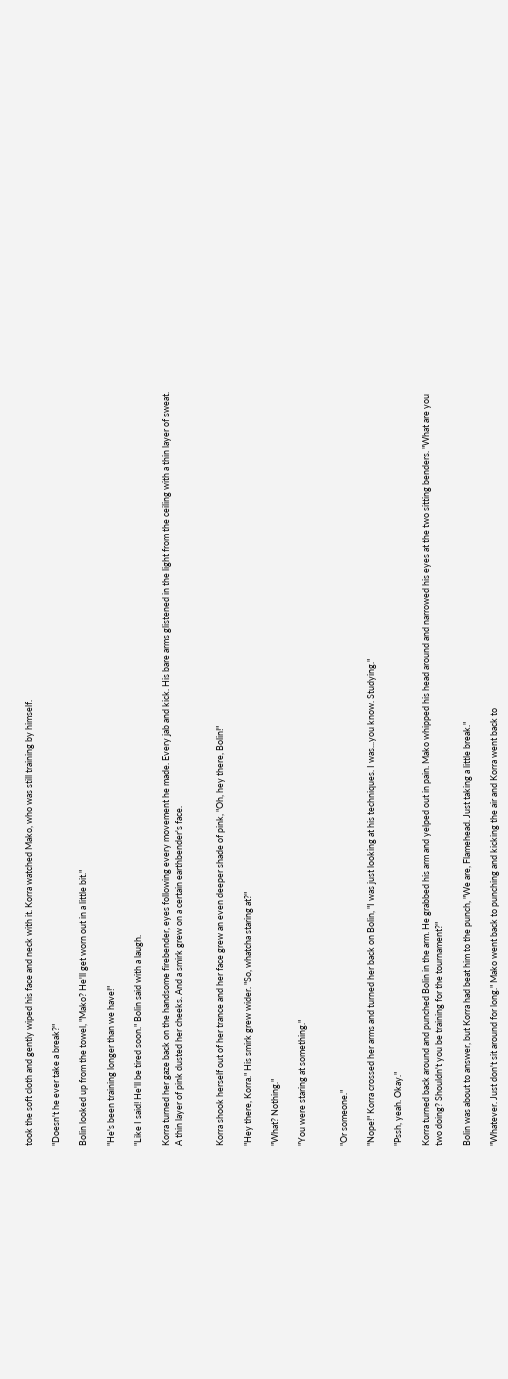took the soft cloth and gently wiped his face and neck with it. Korra watched Mako, who was still training by himself.

"Doesn't he ever take a break?"

Bolin looked up from the towel, "Mako? He'll get worn out in a little bit."

"He's been training longer than we have!"

"Like I said! He'll be tired soon." Bolin said with a laugh.

Korra turned her gaze back on the handsome firebender, eyes following every movement he made. Every jab and kick. His bare arms glistened in the light from the ceiling with a thin layer of sweat. A thin layer of pink dusted her cheeks. And a smirk grew on a certain earthbender's face.


Korra shook herself out of her trance and her face grew an even deeper shade of pink, "Oh, hey there, Bolin!"

"Hey there, Korra." His smirk grew wider. "So, whatcha staring at?"

"What? Nothing."

"You were staring at something."


"Or someone."

"Nope!" Korra crossed her arms and turned her back on Bolin, "I was just looking at his techniques. I was...you know. Studying."

"Pssh, yeah. Okay."

Korra turned back around and punched Bolin in the arm. He grabbed his arm and yelped out in pain. Mako whipped his head around and narrowed his eyes at the two sitting benders. "What are you two doing? Shouldn't you be training for the tournament?"

Bolin was about to answer, but Korra had beat him to the punch, "We are, Flamehead. Just taking a little break."

"Whatever. Just don't sit around for long." Mako went back to punching and kicking the air and Korra went back to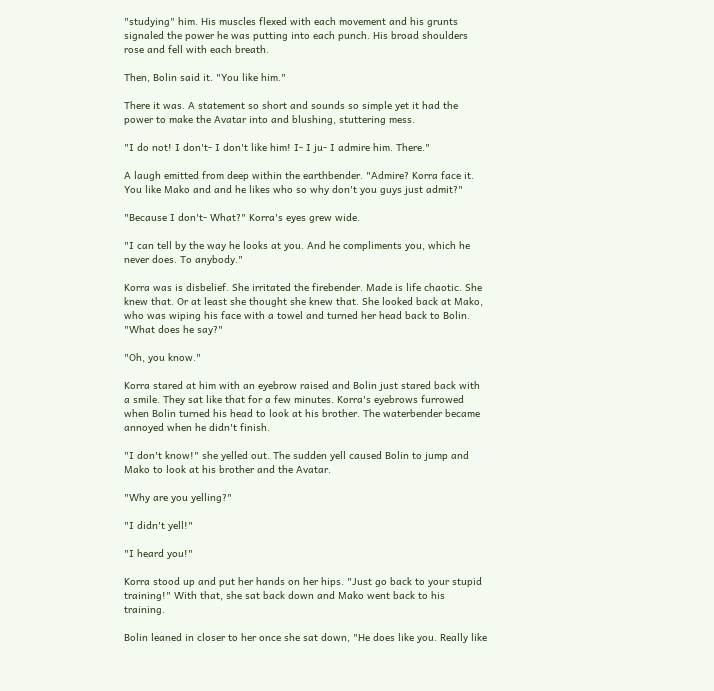"studying" him. His muscles flexed with each movement and his grunts signaled the power he was putting into each punch. His broad shoulders rose and fell with each breath.

Then, Bolin said it. "You like him."

There it was. A statement so short and sounds so simple yet it had the power to make the Avatar into and blushing, stuttering mess.

"I do not! I don't- I don't like him! I- I ju- I admire him. There."

A laugh emitted from deep within the earthbender. "Admire? Korra face it. You like Mako and and he likes who so why don't you guys just admit?"

"Because I don't- What?" Korra's eyes grew wide.

"I can tell by the way he looks at you. And he compliments you, which he never does. To anybody."

Korra was is disbelief. She irritated the firebender. Made is life chaotic. She knew that. Or at least she thought she knew that. She looked back at Mako, who was wiping his face with a towel and turned her head back to Bolin. "What does he say?"

"Oh, you know."

Korra stared at him with an eyebrow raised and Bolin just stared back with a smile. They sat like that for a few minutes. Korra's eyebrows furrowed when Bolin turned his head to look at his brother. The waterbender became annoyed when he didn't finish.

"I don't know!" she yelled out. The sudden yell caused Bolin to jump and Mako to look at his brother and the Avatar.

"Why are you yelling?"

"I didn't yell!"

"I heard you!"

Korra stood up and put her hands on her hips. "Just go back to your stupid training!" With that, she sat back down and Mako went back to his training.

Bolin leaned in closer to her once she sat down, "He does like you. Really like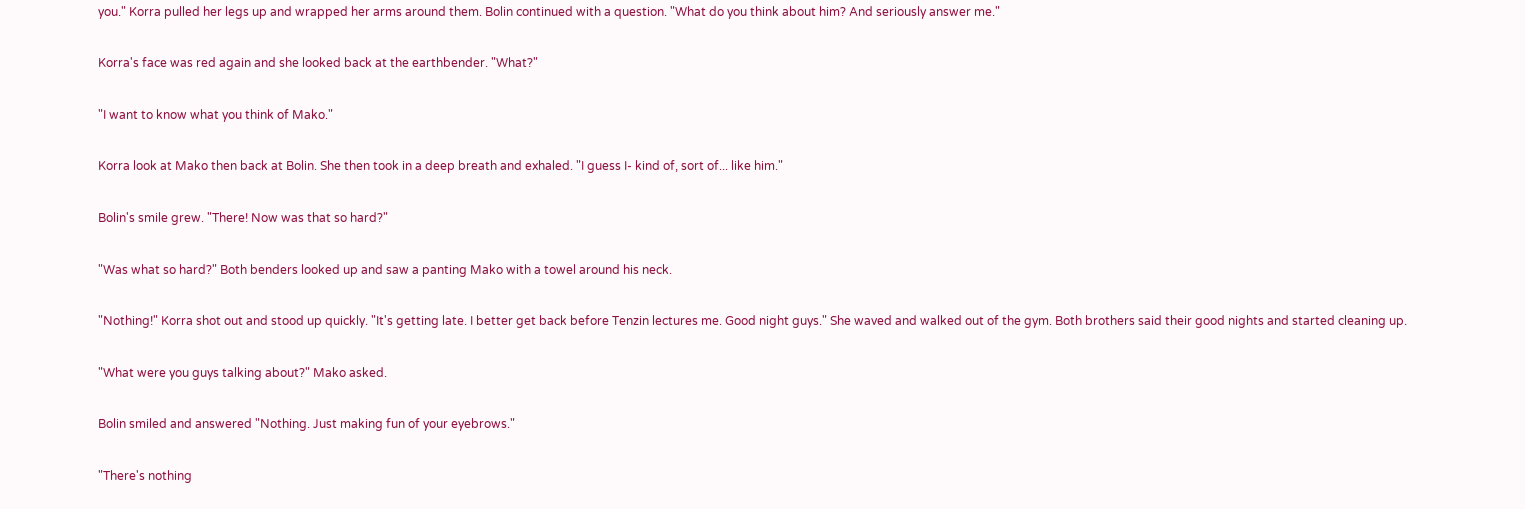you." Korra pulled her legs up and wrapped her arms around them. Bolin continued with a question. "What do you think about him? And seriously answer me."

Korra's face was red again and she looked back at the earthbender. "What?"

"I want to know what you think of Mako."

Korra look at Mako then back at Bolin. She then took in a deep breath and exhaled. "I guess I- kind of, sort of... like him."

Bolin's smile grew. "There! Now was that so hard?"

"Was what so hard?" Both benders looked up and saw a panting Mako with a towel around his neck.

"Nothing!" Korra shot out and stood up quickly. "It's getting late. I better get back before Tenzin lectures me. Good night guys." She waved and walked out of the gym. Both brothers said their good nights and started cleaning up.

"What were you guys talking about?" Mako asked.

Bolin smiled and answered "Nothing. Just making fun of your eyebrows."

"There's nothing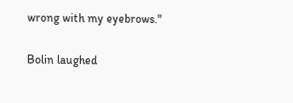wrong with my eyebrows."

Bolin laughed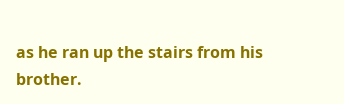as he ran up the stairs from his brother.